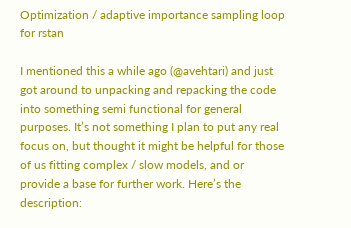Optimization / adaptive importance sampling loop for rstan

I mentioned this a while ago (@avehtari) and just got around to unpacking and repacking the code into something semi functional for general purposes. It’s not something I plan to put any real focus on, but thought it might be helpful for those of us fitting complex / slow models, and or provide a base for further work. Here’s the description: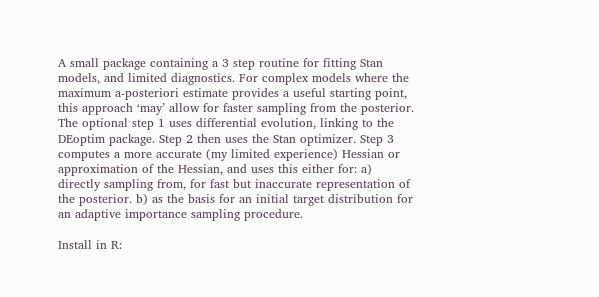A small package containing a 3 step routine for fitting Stan models, and limited diagnostics. For complex models where the maximum a-posteriori estimate provides a useful starting point, this approach ‘may’ allow for faster sampling from the posterior. The optional step 1 uses differential evolution, linking to the DEoptim package. Step 2 then uses the Stan optimizer. Step 3 computes a more accurate (my limited experience) Hessian or approximation of the Hessian, and uses this either for: a) directly sampling from, for fast but inaccurate representation of the posterior. b) as the basis for an initial target distribution for an adaptive importance sampling procedure.

Install in R: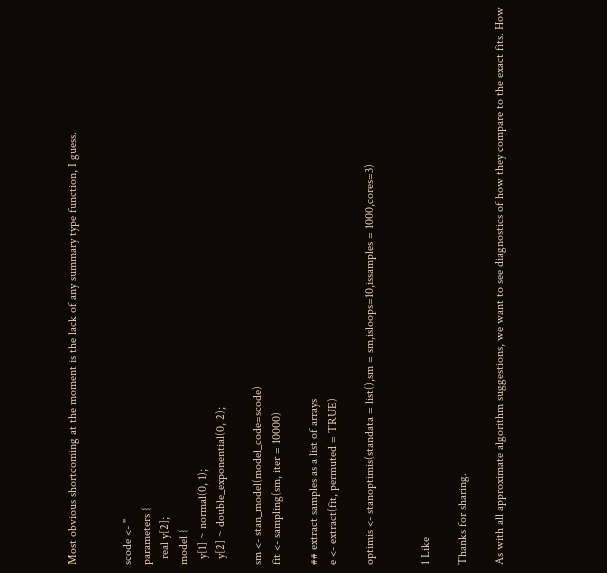Most obvious shortcoming at the moment is the lack of any summary type function, I guess.


scode <- "
parameters {
  real y[2];
model {
  y[1] ~ normal(0, 1);
  y[2] ~ double_exponential(0, 2);

sm <- stan_model(model_code=scode)
fit <- sampling(sm, iter = 10000)

## extract samples as a list of arrays
e <- extract(fit, permuted = TRUE)

optimis <- stanoptimis(standata = list(),sm = sm,isloops=10,issamples = 1000,cores=3)


1 Like

Thanks for sharing.

As with all approximate algorithm suggestions, we want to see diagnostics of how they compare to the exact fits. How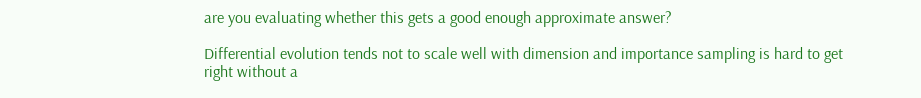are you evaluating whether this gets a good enough approximate answer?

Differential evolution tends not to scale well with dimension and importance sampling is hard to get right without a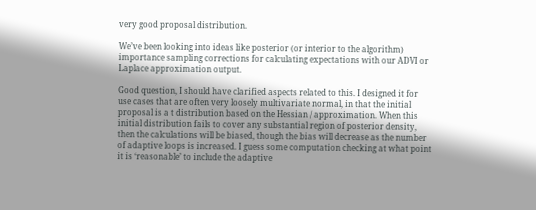very good proposal distribution.

We’ve been looking into ideas like posterior (or interior to the algorithm) importance sampling corrections for calculating expectations with our ADVI or Laplace approximation output.

Good question, I should have clarified aspects related to this. I designed it for use cases that are often very loosely multivariate normal, in that the initial proposal is a t distribution based on the Hessian / approximation. When this initial distribution fails to cover any substantial region of posterior density, then the calculations will be biased, though the bias will decrease as the number of adaptive loops is increased. I guess some computation checking at what point it is ‘reasonable’ to include the adaptive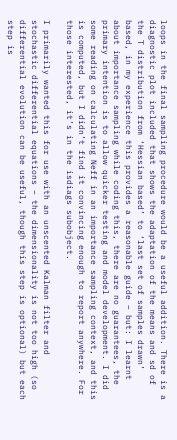loops in the final sampling procedure would be a useful addition. There is a diagnostic plot included that shows the adaptation of the means and sd of the T distribution from ‘Hessian based’ to ‘last set of samples drawn’ based, in my experience this provides a reasonable guide – but: I learnt about importance sampling while coding this, there are no guarantees, the primary intention is to allow quicker testing and model development. I did some reading on calculating Neff in an importance sampling context, and this is computed, but I didn’t find it convincing enough to report anywhere. For those interested, it’s in the isdiags subobject.

I primarily wanted this for use with an unscented Kalman filter and stochastic differential equations – the dimensionality is not too high (so differential evolution can be useful, though this step is optional) but each step is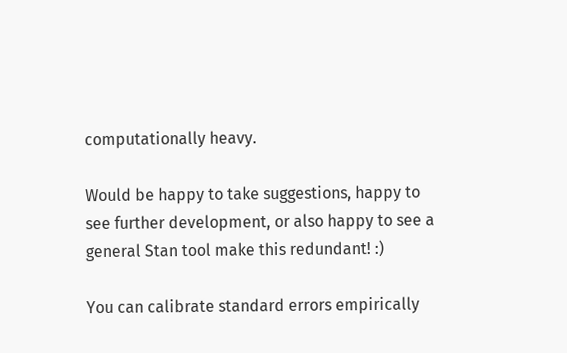computationally heavy.

Would be happy to take suggestions, happy to see further development, or also happy to see a general Stan tool make this redundant! :)

You can calibrate standard errors empirically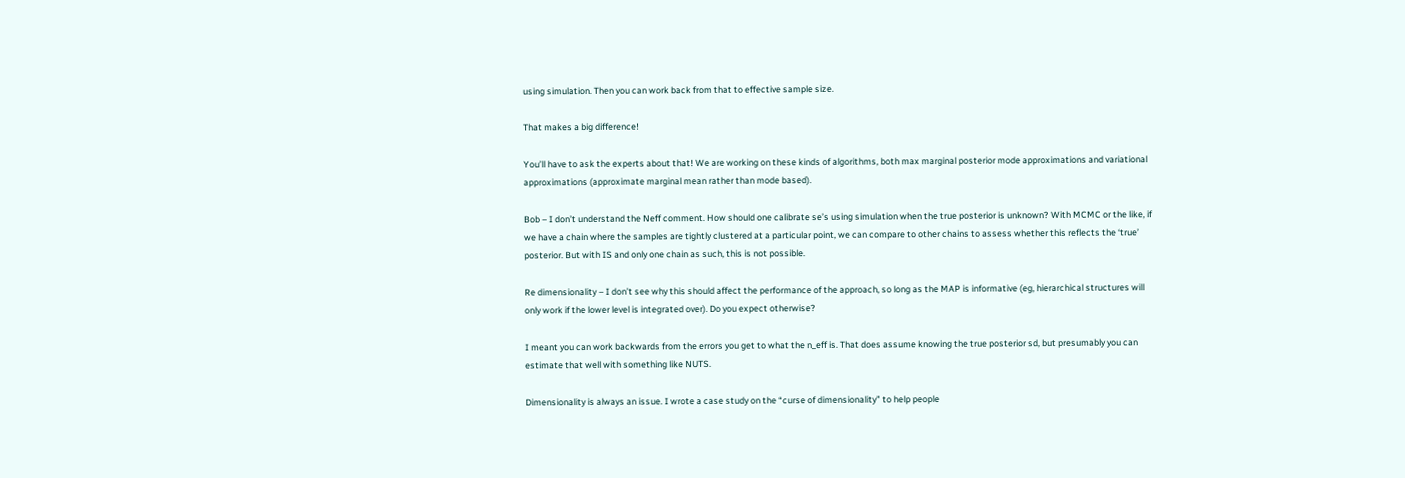using simulation. Then you can work back from that to effective sample size.

That makes a big difference!

You’ll have to ask the experts about that! We are working on these kinds of algorithms, both max marginal posterior mode approximations and variational approximations (approximate marginal mean rather than mode based).

Bob – I don’t understand the Neff comment. How should one calibrate se’s using simulation when the true posterior is unknown? With MCMC or the like, if we have a chain where the samples are tightly clustered at a particular point, we can compare to other chains to assess whether this reflects the ‘true’ posterior. But with IS and only one chain as such, this is not possible.

Re dimensionality – I don’t see why this should affect the performance of the approach, so long as the MAP is informative (eg, hierarchical structures will only work if the lower level is integrated over). Do you expect otherwise?

I meant you can work backwards from the errors you get to what the n_eff is. That does assume knowing the true posterior sd, but presumably you can estimate that well with something like NUTS.

Dimensionality is always an issue. I wrote a case study on the “curse of dimensionality” to help people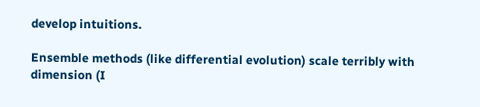develop intuitions.

Ensemble methods (like differential evolution) scale terribly with dimension (I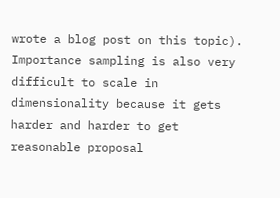wrote a blog post on this topic). Importance sampling is also very difficult to scale in dimensionality because it gets harder and harder to get reasonable proposal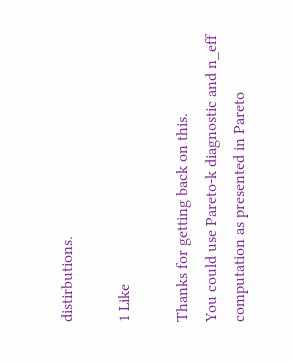distirbutions.

1 Like

Thanks for getting back on this.
You could use Pareto-k diagnostic and n_eff computation as presented in Pareto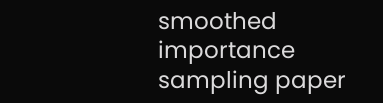smoothed importance sampling paper